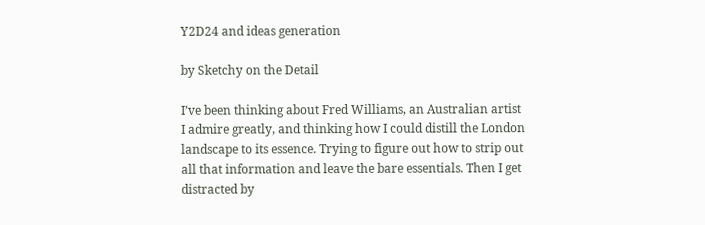Y2D24 and ideas generation

by Sketchy on the Detail

I’ve been thinking about Fred Williams, an Australian artist I admire greatly, and thinking how I could distill the London landscape to its essence. Trying to figure out how to strip out all that information and leave the bare essentials. Then I get distracted by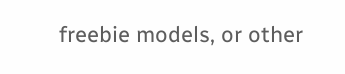freebie models, or other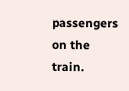passengers on the train.